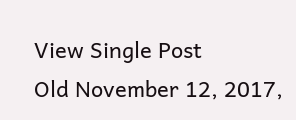View Single Post
Old November 12, 2017,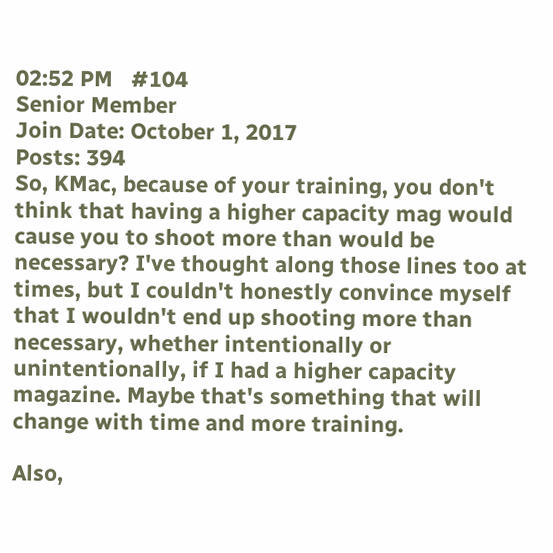02:52 PM   #104
Senior Member
Join Date: October 1, 2017
Posts: 394
So, KMac, because of your training, you don't think that having a higher capacity mag would cause you to shoot more than would be necessary? I've thought along those lines too at times, but I couldn't honestly convince myself that I wouldn't end up shooting more than necessary, whether intentionally or unintentionally, if I had a higher capacity magazine. Maybe that's something that will change with time and more training.

Also,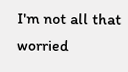I'm not all that worried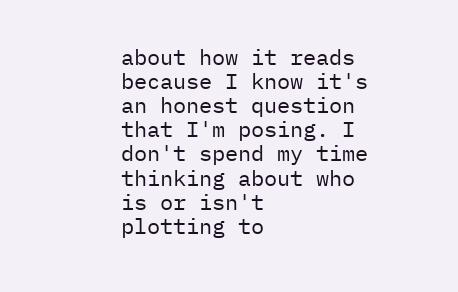about how it reads because I know it's an honest question that I'm posing. I don't spend my time thinking about who is or isn't plotting to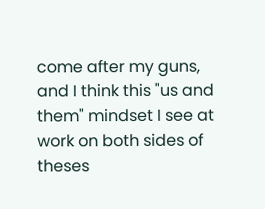come after my guns, and I think this "us and them" mindset I see at work on both sides of theses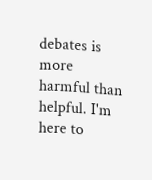debates is more harmful than helpful. I'm here to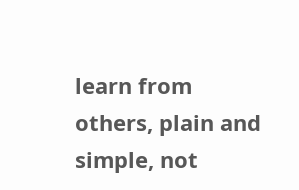learn from others, plain and simple, not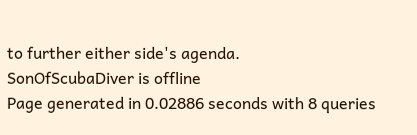to further either side's agenda.
SonOfScubaDiver is offline
Page generated in 0.02886 seconds with 8 queries